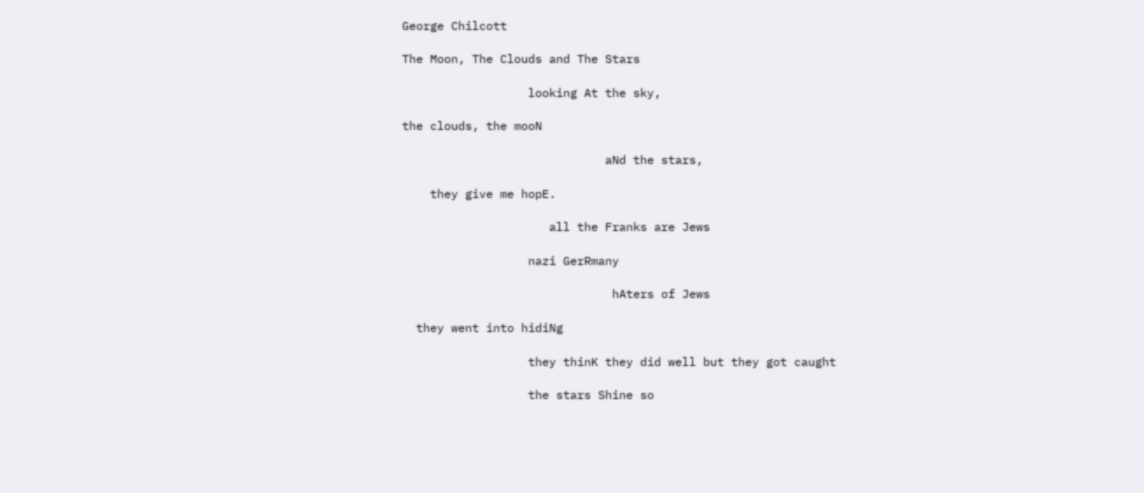George Chilcott

The Moon, The Clouds and The Stars

                  looking At the sky,

the clouds, the mooN

                             aNd the stars,

    they give me hopE.

                     all the Franks are Jews

                  nazi GerRmany

                              hAters of Jews

  they went into hidiNg

                  they thinK they did well but they got caught

                  the stars Shine so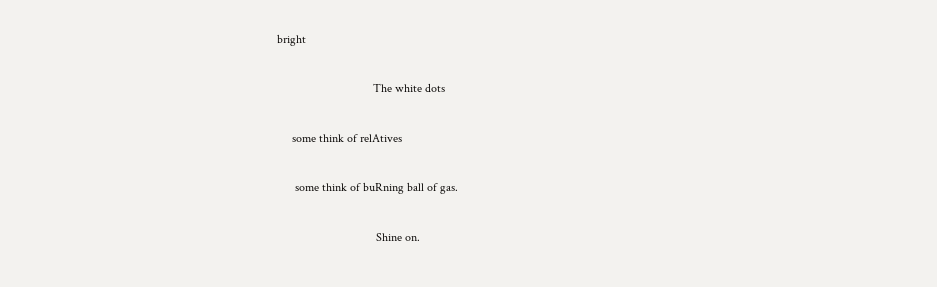bright

                                The white dots

     some think of relAtives

      some think of buRning ball of gas.

                                 Shine on.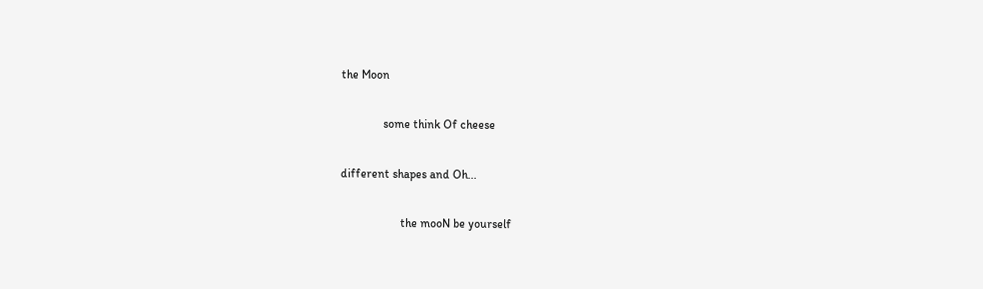the Moon

              some think Of cheese

different shapes and Oh...

                    the mooN be yourself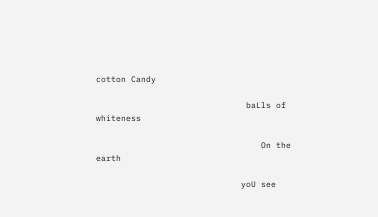cotton Candy

                              baLls of whiteness

                                 On the earth

                             yoU see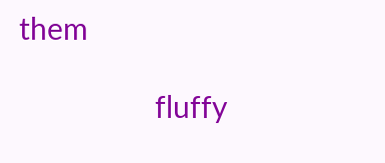them

                 fluffy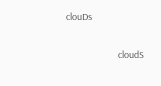clouDs

                          cloudS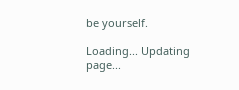be yourself.

Loading... Updating page...